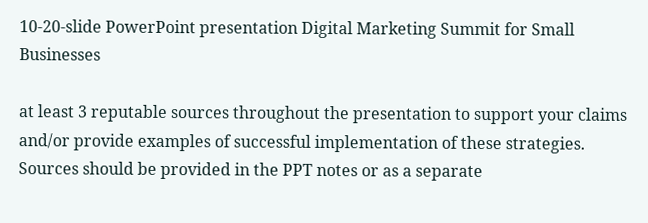10-20-slide PowerPoint presentation Digital Marketing Summit for Small Businesses

at least 3 reputable sources throughout the presentation to support your claims and/or provide examples of successful implementation of these strategies. Sources should be provided in the PPT notes or as a separate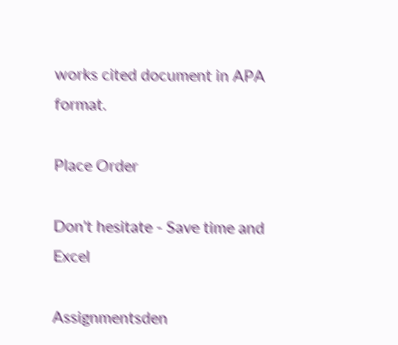works cited document in APA format.

Place Order

Don't hesitate - Save time and Excel

Assignmentsden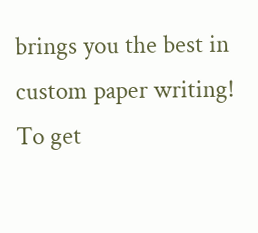brings you the best in custom paper writing! To get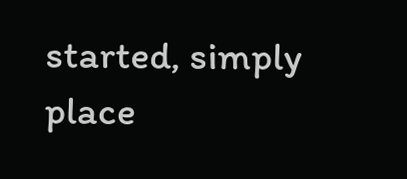started, simply place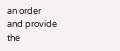an order and provide the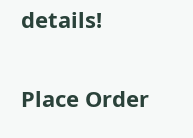details!

Place Order